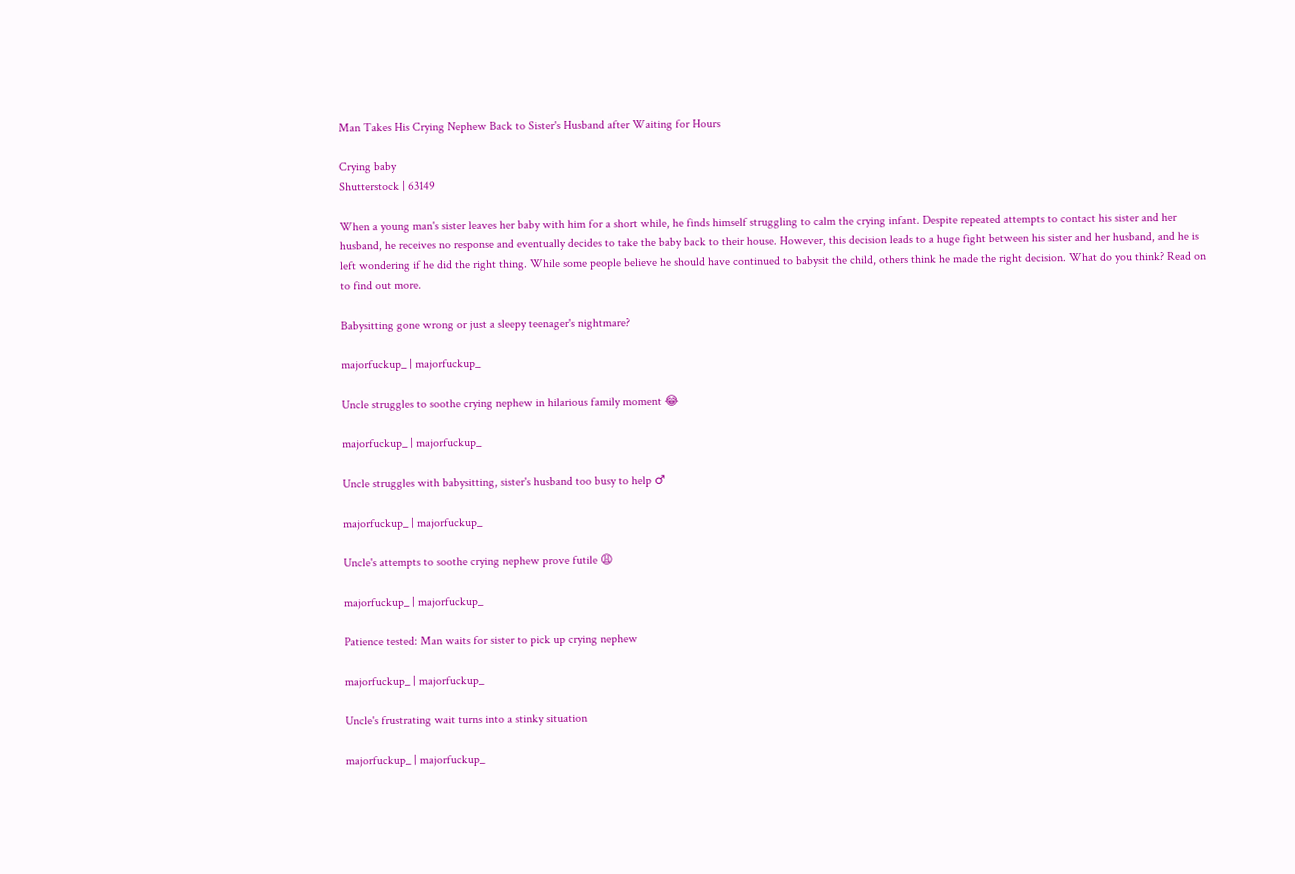Man Takes His Crying Nephew Back to Sister's Husband after Waiting for Hours

Crying baby
Shutterstock | 63149

When a young man's sister leaves her baby with him for a short while, he finds himself struggling to calm the crying infant. Despite repeated attempts to contact his sister and her husband, he receives no response and eventually decides to take the baby back to their house. However, this decision leads to a huge fight between his sister and her husband, and he is left wondering if he did the right thing. While some people believe he should have continued to babysit the child, others think he made the right decision. What do you think? Read on to find out more.

Babysitting gone wrong or just a sleepy teenager's nightmare?

majorfuckup_ | majorfuckup_

Uncle struggles to soothe crying nephew in hilarious family moment 😂

majorfuckup_ | majorfuckup_

Uncle struggles with babysitting, sister's husband too busy to help ♂

majorfuckup_ | majorfuckup_

Uncle's attempts to soothe crying nephew prove futile 😩

majorfuckup_ | majorfuckup_

Patience tested: Man waits for sister to pick up crying nephew

majorfuckup_ | majorfuckup_

Uncle's frustrating wait turns into a stinky situation

majorfuckup_ | majorfuckup_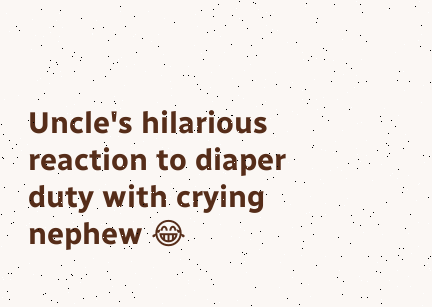Uncle's hilarious reaction to diaper duty with crying nephew 😂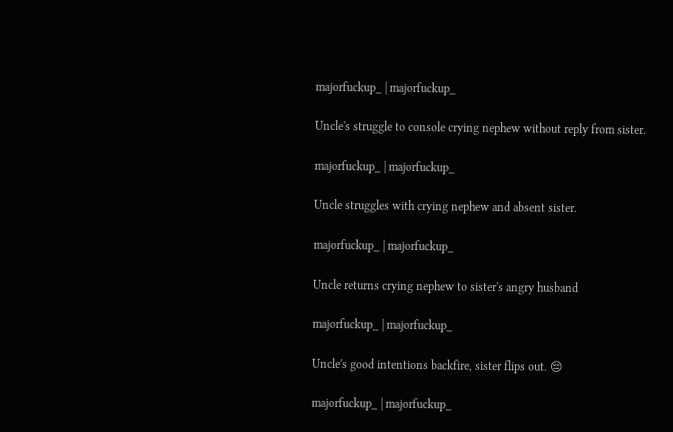majorfuckup_ | majorfuckup_

Uncle's struggle to console crying nephew without reply from sister.

majorfuckup_ | majorfuckup_

Uncle struggles with crying nephew and absent sister.

majorfuckup_ | majorfuckup_

Uncle returns crying nephew to sister's angry husband

majorfuckup_ | majorfuckup_

Uncle's good intentions backfire, sister flips out. 😔

majorfuckup_ | majorfuckup_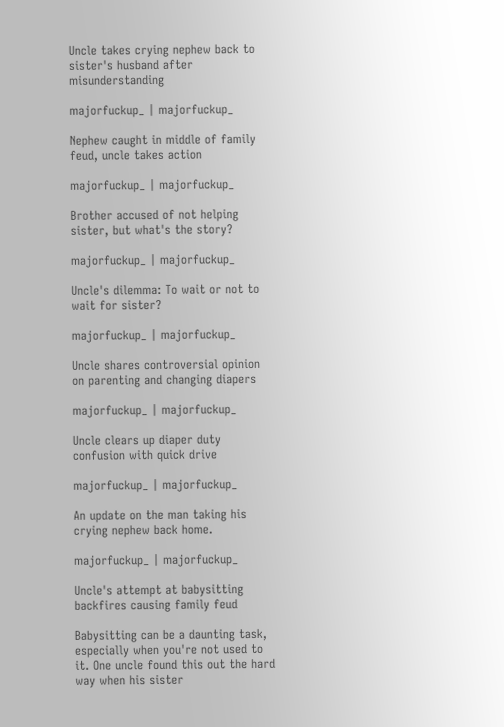Uncle takes crying nephew back to sister's husband after misunderstanding

majorfuckup_ | majorfuckup_

Nephew caught in middle of family feud, uncle takes action

majorfuckup_ | majorfuckup_

Brother accused of not helping sister, but what's the story?

majorfuckup_ | majorfuckup_

Uncle's dilemma: To wait or not to wait for sister?

majorfuckup_ | majorfuckup_

Uncle shares controversial opinion on parenting and changing diapers

majorfuckup_ | majorfuckup_

Uncle clears up diaper duty confusion with quick drive

majorfuckup_ | majorfuckup_

An update on the man taking his crying nephew back home.

majorfuckup_ | majorfuckup_

Uncle's attempt at babysitting backfires causing family feud

Babysitting can be a daunting task, especially when you're not used to it. One uncle found this out the hard way when his sister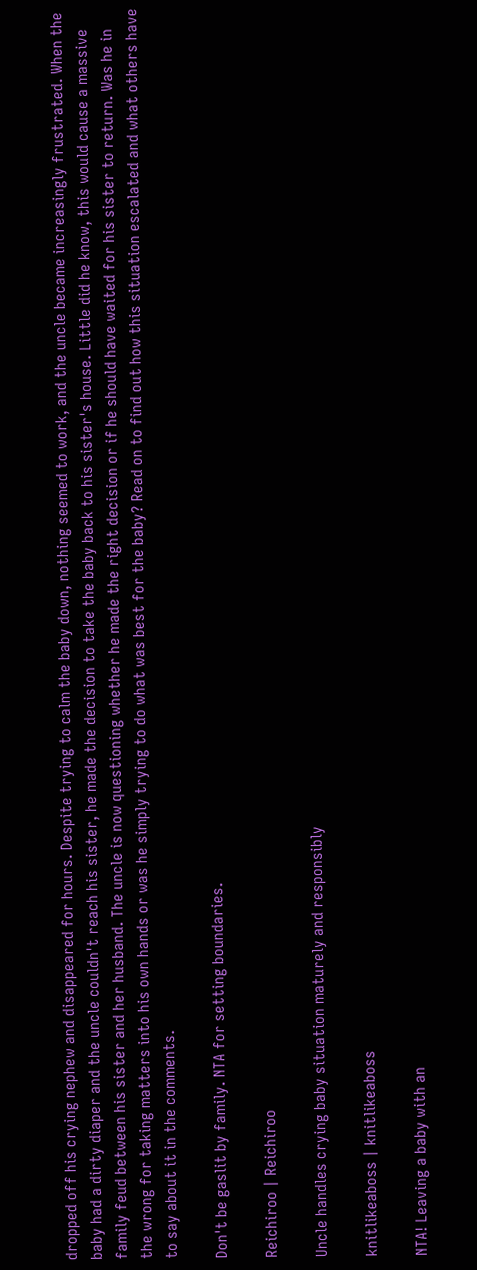dropped off his crying nephew and disappeared for hours. Despite trying to calm the baby down, nothing seemed to work, and the uncle became increasingly frustrated. When the baby had a dirty diaper and the uncle couldn't reach his sister, he made the decision to take the baby back to his sister's house. Little did he know, this would cause a massive family feud between his sister and her husband. The uncle is now questioning whether he made the right decision or if he should have waited for his sister to return. Was he in the wrong for taking matters into his own hands or was he simply trying to do what was best for the baby? Read on to find out how this situation escalated and what others have to say about it in the comments.

Don't be gaslit by family. NTA for setting boundaries.

Reichiroo | Reichiroo

Uncle handles crying baby situation maturely and responsibly

knitlikeaboss | knitlikeaboss

NTA! Leaving a baby with an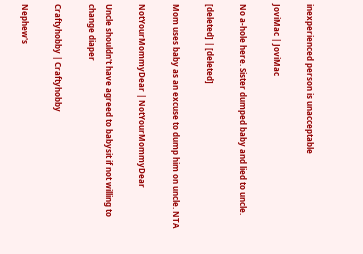inexperienced person is unacceptable

JoviMac | JoviMac

No a-hole here. Sister dumped baby and lied to uncle.

[deleted] | [deleted]

Mom uses baby as an excuse to dump him on uncle. NTA

NotYourMommyDear | NotYourMommyDear

Uncle shouldn't have agreed to babysit if not willing to change diaper

Craftyhobby | Craftyhobby

Nephew's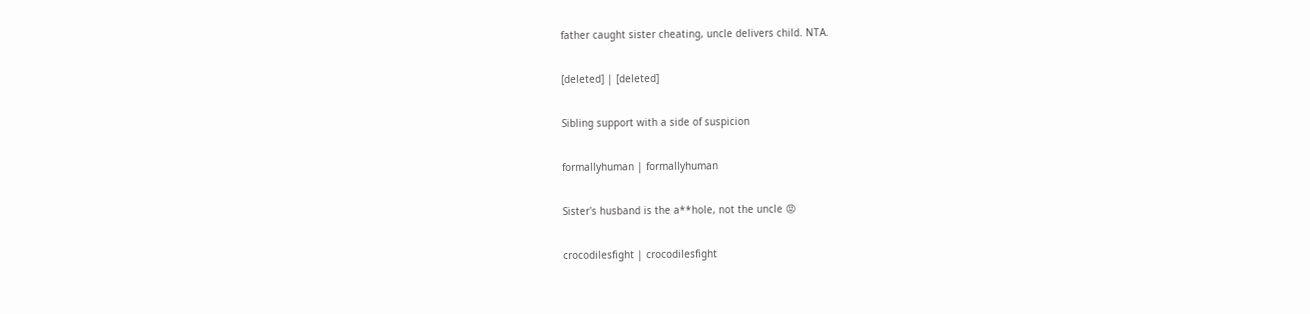father caught sister cheating, uncle delivers child. NTA.

[deleted] | [deleted]

Sibling support with a side of suspicion

formallyhuman | formallyhuman

Sister's husband is the a**hole, not the uncle 😡

crocodilesfight | crocodilesfight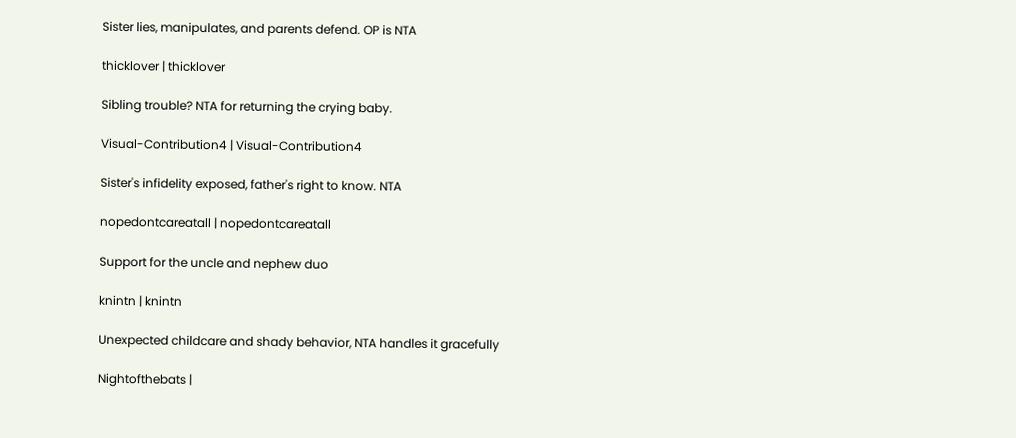Sister lies, manipulates, and parents defend. OP is NTA

thicklover | thicklover

Sibling trouble? NTA for returning the crying baby.

Visual-Contribution4 | Visual-Contribution4

Sister's infidelity exposed, father's right to know. NTA

nopedontcareatall | nopedontcareatall

Support for the uncle and nephew duo

knintn | knintn

Unexpected childcare and shady behavior, NTA handles it gracefully

Nightofthebats |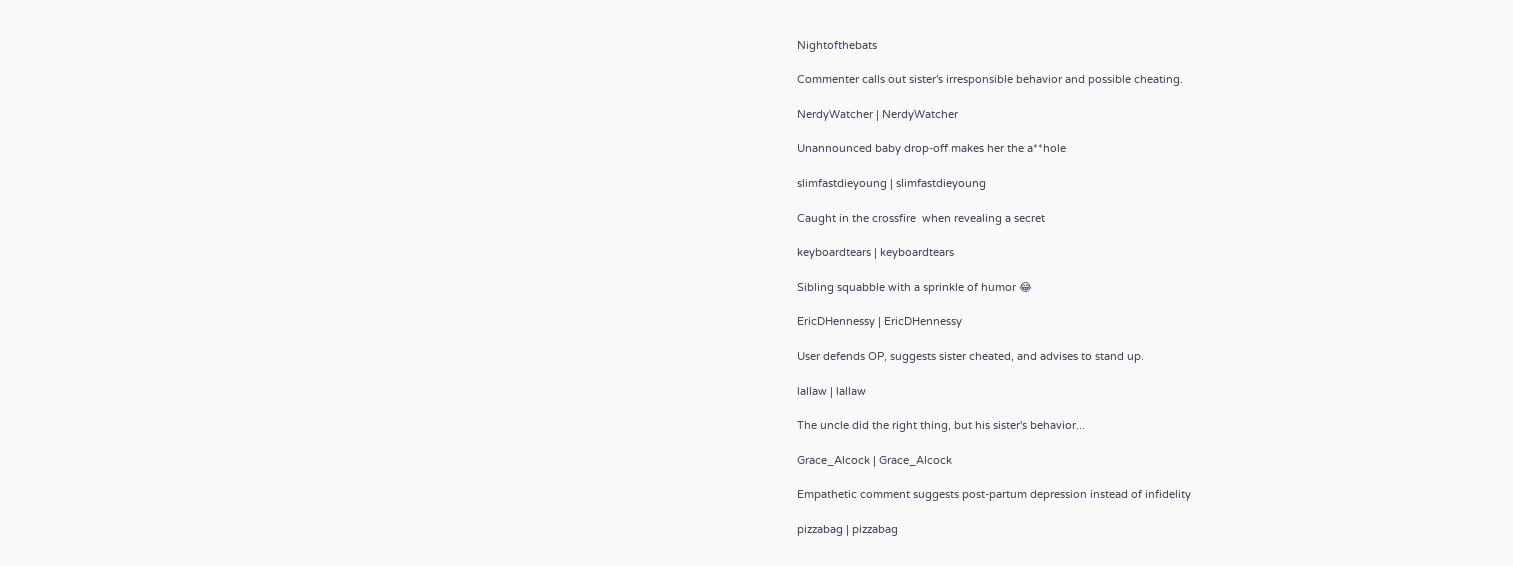Nightofthebats

Commenter calls out sister's irresponsible behavior and possible cheating.

NerdyWatcher | NerdyWatcher

Unannounced baby drop-off makes her the a**hole

slimfastdieyoung | slimfastdieyoung

Caught in the crossfire  when revealing a secret

keyboardtears | keyboardtears

Sibling squabble with a sprinkle of humor 😂

EricDHennessy | EricDHennessy

User defends OP, suggests sister cheated, and advises to stand up.

lallaw | lallaw

The uncle did the right thing, but his sister's behavior...

Grace_Alcock | Grace_Alcock

Empathetic comment suggests post-partum depression instead of infidelity

pizzabag | pizzabag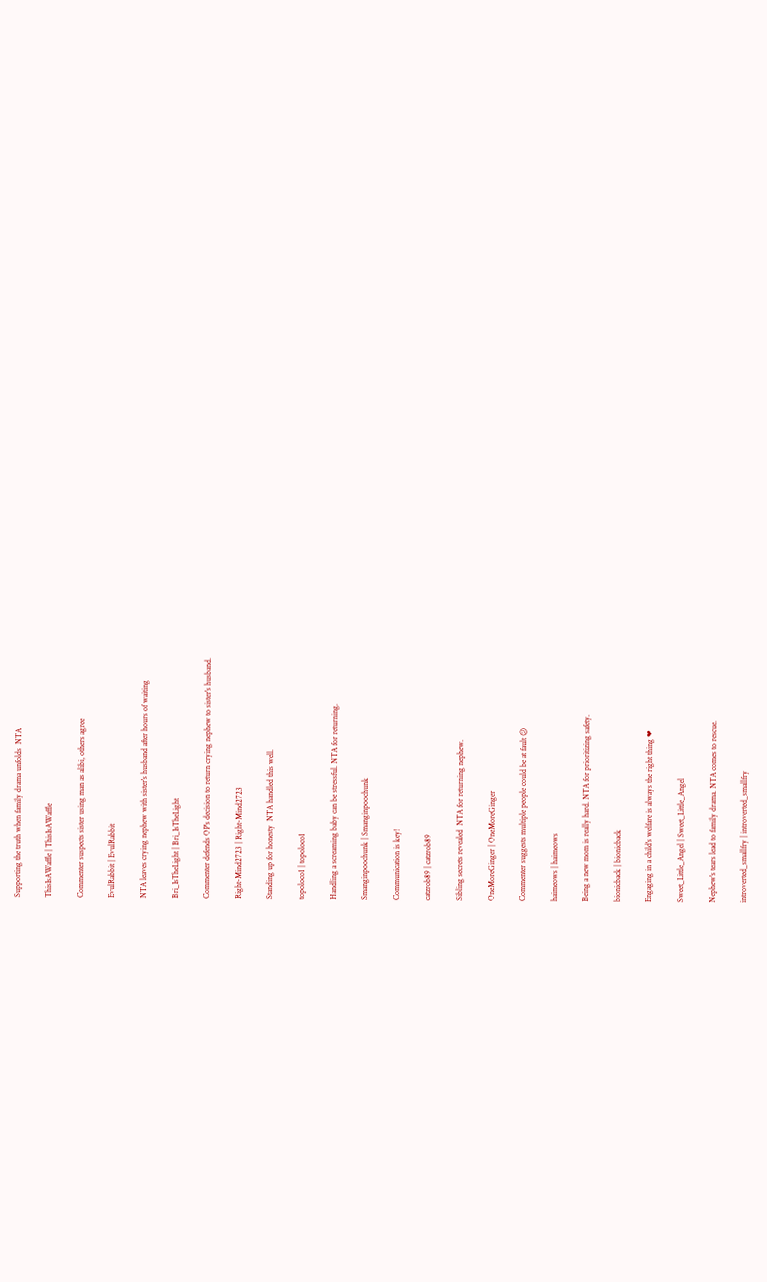Supporting the truth when family drama unfolds  NTA

ThisIsAWaffle | ThisIsAWaffle

Commenter suspects sister using man as alibi, others agree

EvulRabbit | EvulRabbit

NTA leaves crying nephew with sister's husband after hours of waiting

Bri_IsTheLight | Bri_IsTheLight

Commenter defends OP's decision to return crying nephew to sister's husband.

Right-Mind2723 | Right-Mind2723

Standing up for honesty  NTA handled this well.

topoloco1 | topoloco1

Handling a screaming baby can be stressful. NTA for returning.

Smanginpoochunk | Smanginpoochunk

Communication is key!

catzrob89 | catzrob89

Sibling secrets revealed  NTA for returning nephew.

OneMoreGinger | OneMoreGinger

Commenter suggests multiple people could be at fault 😕

haimeows | haimeows

Being a new mom is really hard. NTA for prioritizing safety.

bionicback | bionicback

Engaging in a child's welfare is always the right thing ❤

Sweet_Little_Angel | Sweet_Little_Angel

Nephew's tears lead to family drama. NTA comes to rescue.

introverted_smallfry | introverted_smallfry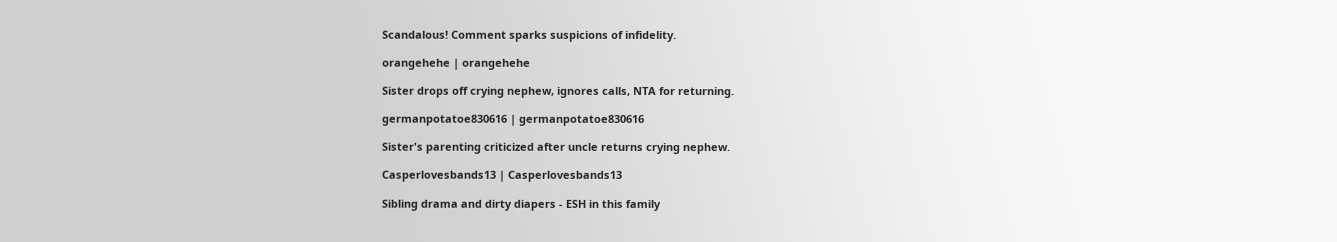Scandalous! Comment sparks suspicions of infidelity.

orangehehe | orangehehe

Sister drops off crying nephew, ignores calls, NTA for returning.

germanpotatoe830616 | germanpotatoe830616

Sister's parenting criticized after uncle returns crying nephew.

Casperlovesbands13 | Casperlovesbands13

Sibling drama and dirty diapers - ESH in this family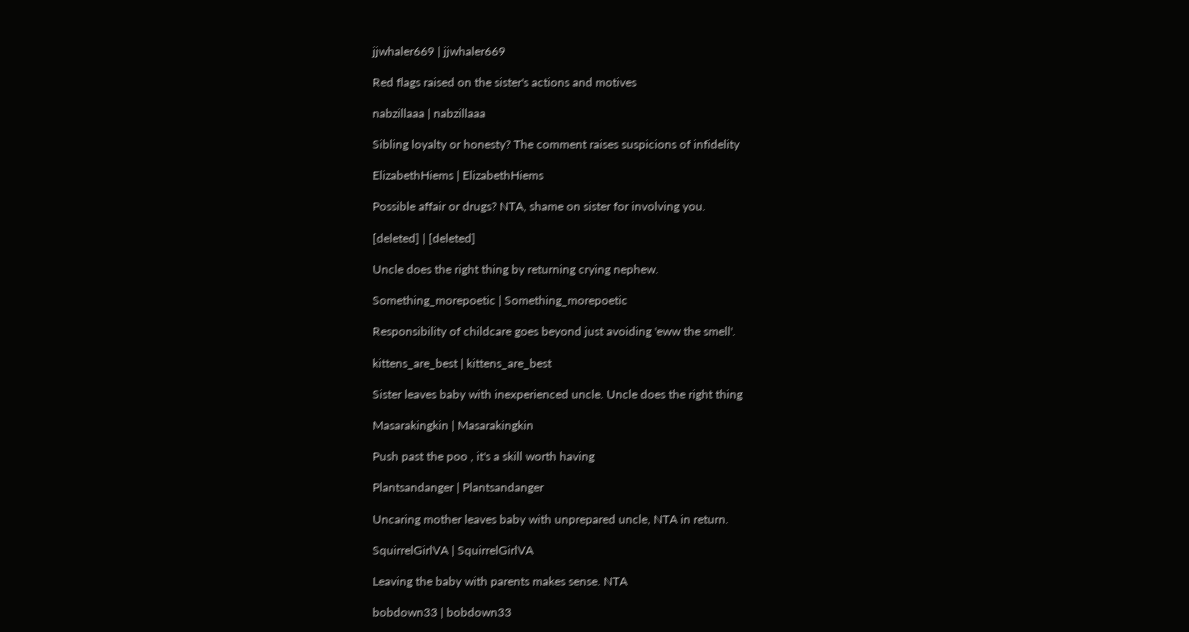jjwhaler669 | jjwhaler669

Red flags raised on the sister's actions and motives

nabzillaaa | nabzillaaa

Sibling loyalty or honesty? The comment raises suspicions of infidelity

ElizabethHiems | ElizabethHiems

Possible affair or drugs? NTA, shame on sister for involving you.

[deleted] | [deleted]

Uncle does the right thing by returning crying nephew.

Something_morepoetic | Something_morepoetic

Responsibility of childcare goes beyond just avoiding 'eww the smell'.

kittens_are_best | kittens_are_best

Sister leaves baby with inexperienced uncle. Uncle does the right thing

Masarakingkin | Masarakingkin

Push past the poo , it's a skill worth having

Plantsandanger | Plantsandanger

Uncaring mother leaves baby with unprepared uncle, NTA in return.

SquirrelGirlVA | SquirrelGirlVA

Leaving the baby with parents makes sense. NTA

bobdown33 | bobdown33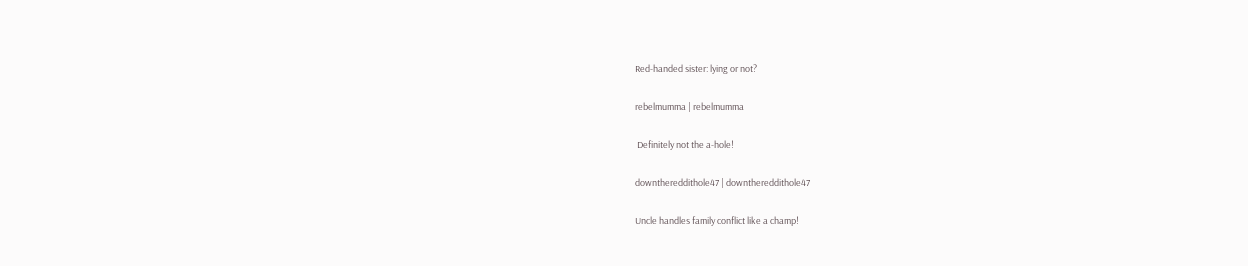Red-handed sister: lying or not?

rebelmumma | rebelmumma

 Definitely not the a-hole!

downthereddithole47 | downthereddithole47

Uncle handles family conflict like a champ!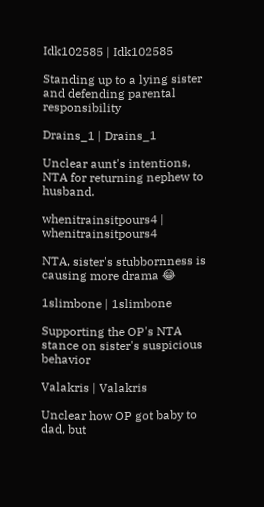Idk102585 | Idk102585

Standing up to a lying sister and defending parental responsibility

Drains_1 | Drains_1

Unclear aunt's intentions, NTA for returning nephew to husband.

whenitrainsitpours4 | whenitrainsitpours4

NTA, sister's stubbornness is causing more drama 😂

1slimbone | 1slimbone

Supporting the OP's NTA stance on sister's suspicious behavior

Valakris | Valakris

Unclear how OP got baby to dad, but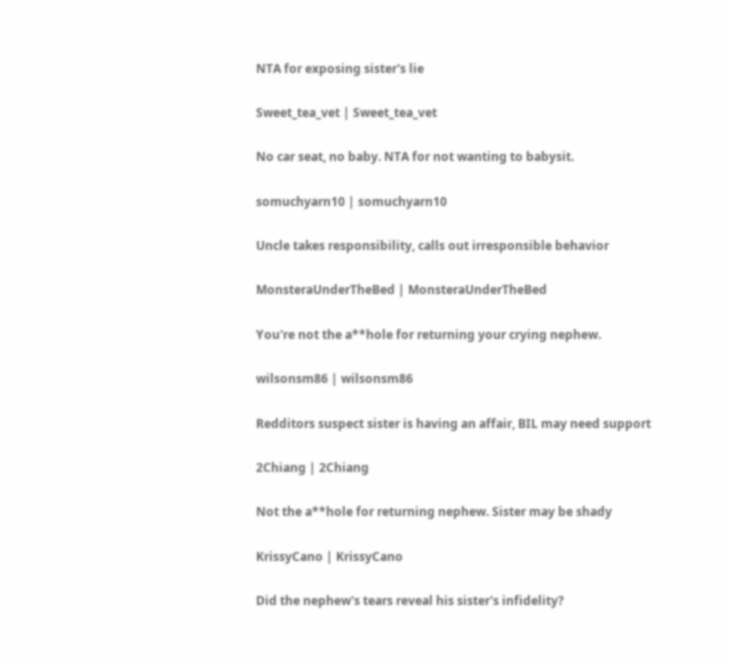NTA for exposing sister's lie

Sweet_tea_vet | Sweet_tea_vet

No car seat, no baby. NTA for not wanting to babysit.

somuchyarn10 | somuchyarn10

Uncle takes responsibility, calls out irresponsible behavior

MonsteraUnderTheBed | MonsteraUnderTheBed

You're not the a**hole for returning your crying nephew.

wilsonsm86 | wilsonsm86

Redditors suspect sister is having an affair, BIL may need support

2Chiang | 2Chiang

Not the a**hole for returning nephew. Sister may be shady

KrissyCano | KrissyCano

Did the nephew's tears reveal his sister's infidelity?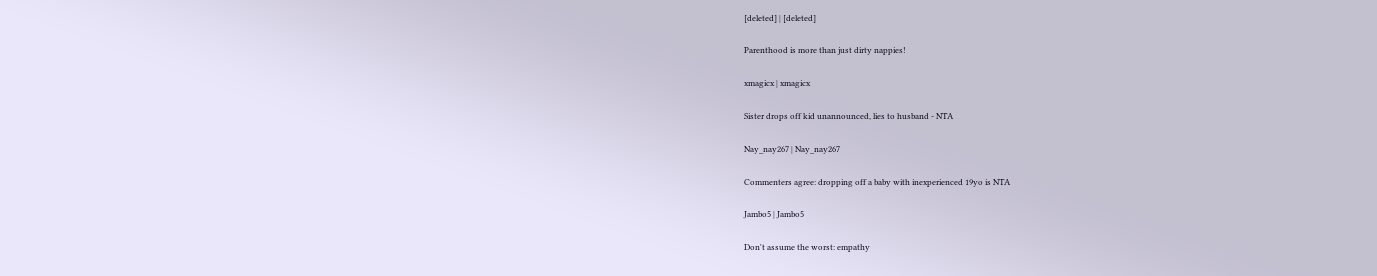[deleted] | [deleted]

Parenthood is more than just dirty nappies!

xmagicx | xmagicx

Sister drops off kid unannounced, lies to husband - NTA

Nay_nay267 | Nay_nay267

Commenters agree: dropping off a baby with inexperienced 19yo is NTA

Jambo5 | Jambo5

Don't assume the worst: empathy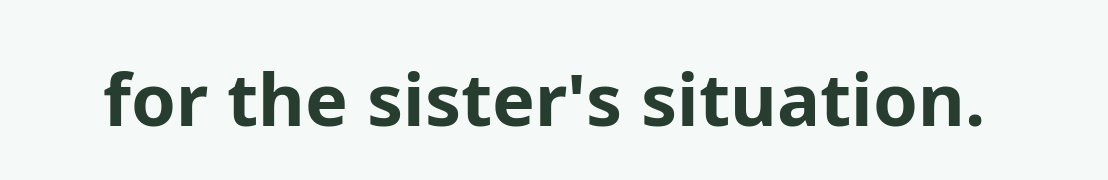for the sister's situation.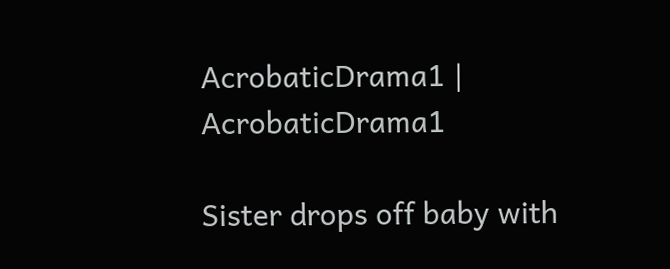AcrobaticDrama1 | AcrobaticDrama1

Sister drops off baby with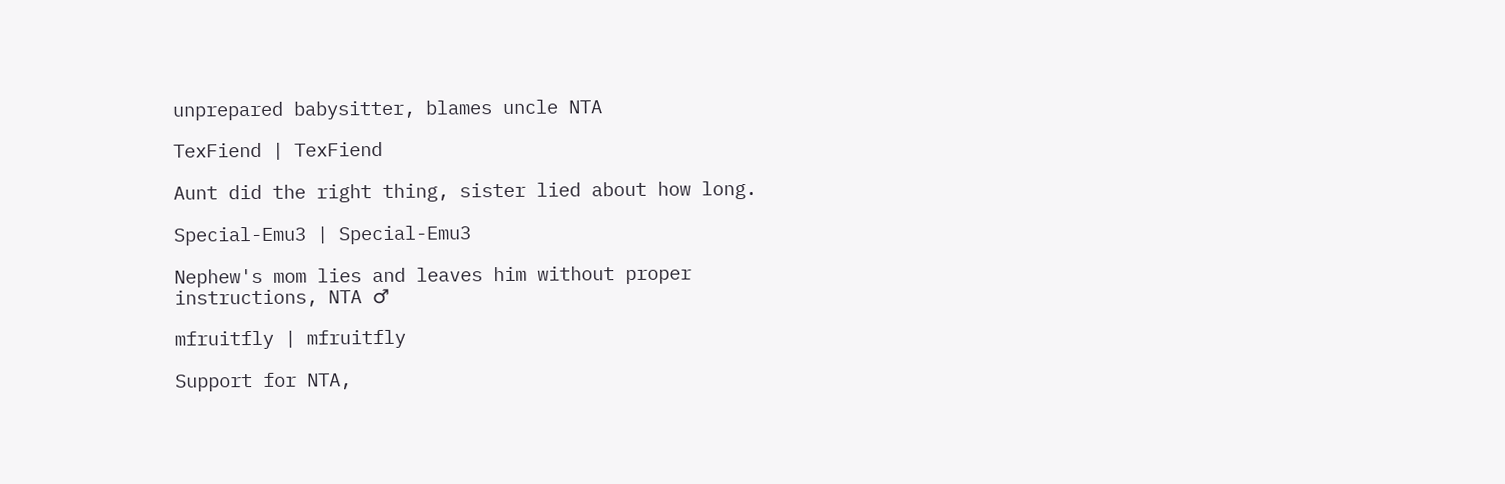unprepared babysitter, blames uncle NTA

TexFiend | TexFiend

Aunt did the right thing, sister lied about how long.

Special-Emu3 | Special-Emu3

Nephew's mom lies and leaves him without proper instructions, NTA ♂

mfruitfly | mfruitfly

Support for NTA,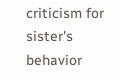criticism for sister's behavior